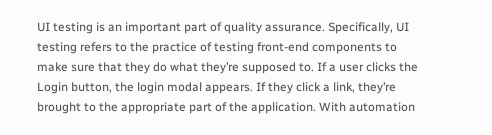UI testing is an important part of quality assurance. Specifically, UI testing refers to the practice of testing front-end components to make sure that they do what they’re supposed to. If a user clicks the Login button, the login modal appears. If they click a link, they’re brought to the appropriate part of the application. With automation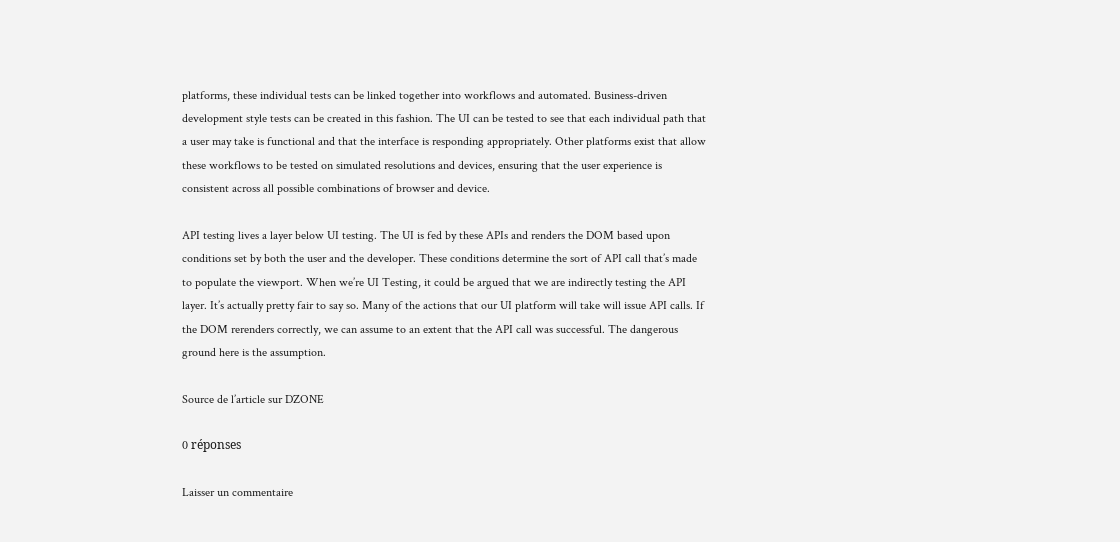platforms, these individual tests can be linked together into workflows and automated. Business-driven development style tests can be created in this fashion. The UI can be tested to see that each individual path that a user may take is functional and that the interface is responding appropriately. Other platforms exist that allow these workflows to be tested on simulated resolutions and devices, ensuring that the user experience is consistent across all possible combinations of browser and device.

API testing lives a layer below UI testing. The UI is fed by these APIs and renders the DOM based upon conditions set by both the user and the developer. These conditions determine the sort of API call that’s made to populate the viewport. When we’re UI Testing, it could be argued that we are indirectly testing the API layer. It’s actually pretty fair to say so. Many of the actions that our UI platform will take will issue API calls. If the DOM rerenders correctly, we can assume to an extent that the API call was successful. The dangerous ground here is the assumption.

Source de l’article sur DZONE

0 réponses

Laisser un commentaire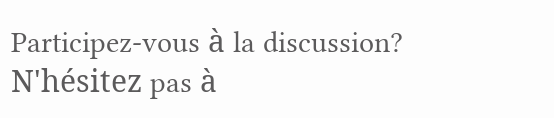Participez-vous à la discussion?
N'hésitez pas à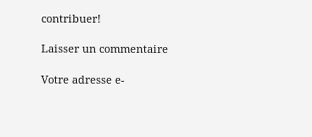contribuer!

Laisser un commentaire

Votre adresse e-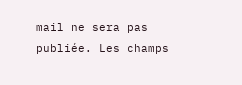mail ne sera pas publiée. Les champs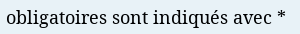obligatoires sont indiqués avec *